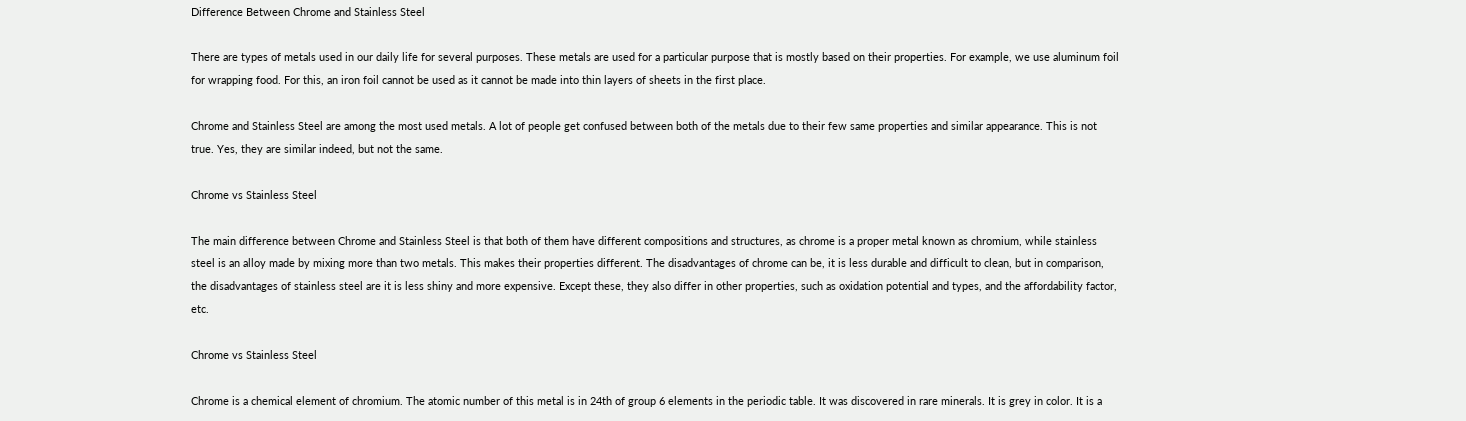Difference Between Chrome and Stainless Steel

There are types of metals used in our daily life for several purposes. These metals are used for a particular purpose that is mostly based on their properties. For example, we use aluminum foil for wrapping food. For this, an iron foil cannot be used as it cannot be made into thin layers of sheets in the first place.

Chrome and Stainless Steel are among the most used metals. A lot of people get confused between both of the metals due to their few same properties and similar appearance. This is not true. Yes, they are similar indeed, but not the same.

Chrome vs Stainless Steel

The main difference between Chrome and Stainless Steel is that both of them have different compositions and structures, as chrome is a proper metal known as chromium, while stainless steel is an alloy made by mixing more than two metals. This makes their properties different. The disadvantages of chrome can be, it is less durable and difficult to clean, but in comparison, the disadvantages of stainless steel are it is less shiny and more expensive. Except these, they also differ in other properties, such as oxidation potential and types, and the affordability factor, etc.

Chrome vs Stainless Steel

Chrome is a chemical element of chromium. The atomic number of this metal is in 24th of group 6 elements in the periodic table. It was discovered in rare minerals. It is grey in color. It is a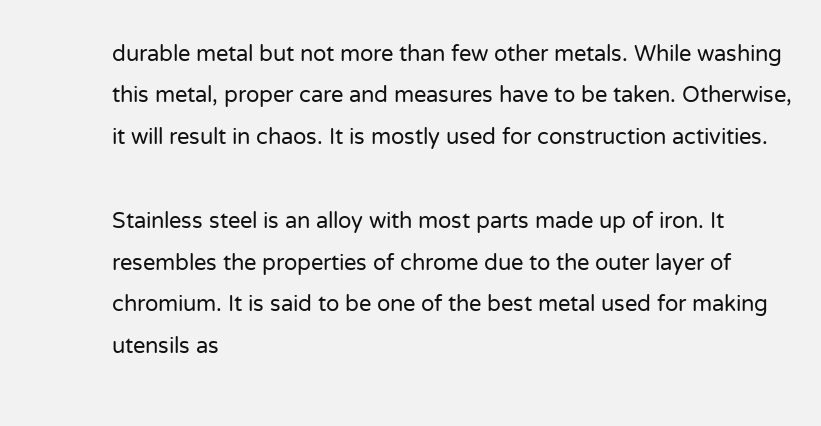durable metal but not more than few other metals. While washing this metal, proper care and measures have to be taken. Otherwise, it will result in chaos. It is mostly used for construction activities.

Stainless steel is an alloy with most parts made up of iron. It resembles the properties of chrome due to the outer layer of chromium. It is said to be one of the best metal used for making utensils as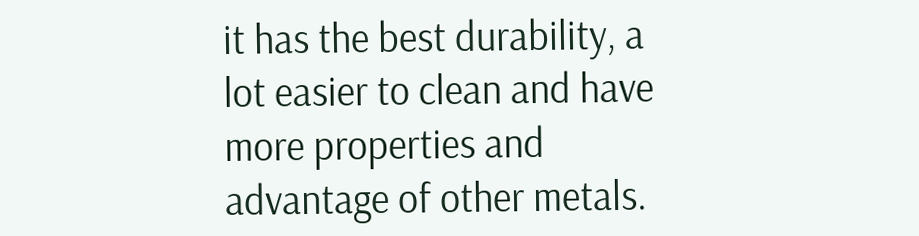it has the best durability, a lot easier to clean and have more properties and advantage of other metals.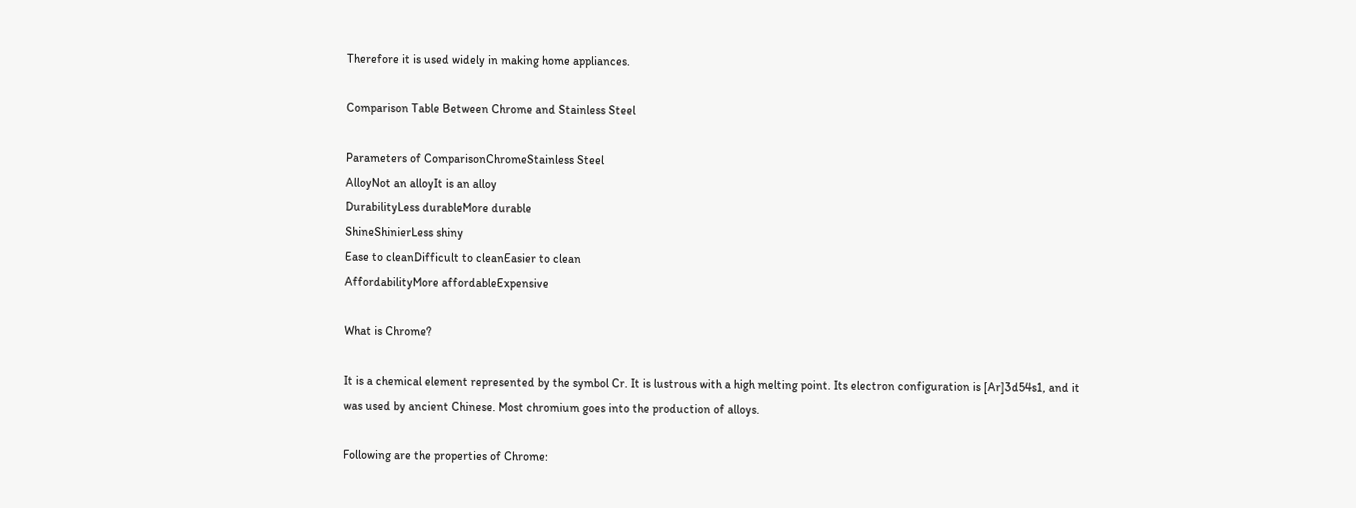Therefore it is used widely in making home appliances.

Comparison Table Between Chrome and Stainless Steel

Parameters of ComparisonChromeStainless Steel
AlloyNot an alloyIt is an alloy
DurabilityLess durableMore durable
ShineShinierLess shiny
Ease to cleanDifficult to cleanEasier to clean
AffordabilityMore affordableExpensive

What is Chrome?

It is a chemical element represented by the symbol Cr. It is lustrous with a high melting point. Its electron configuration is [Ar]3d54s1, and it was used by ancient Chinese. Most chromium goes into the production of alloys.

Following are the properties of Chrome: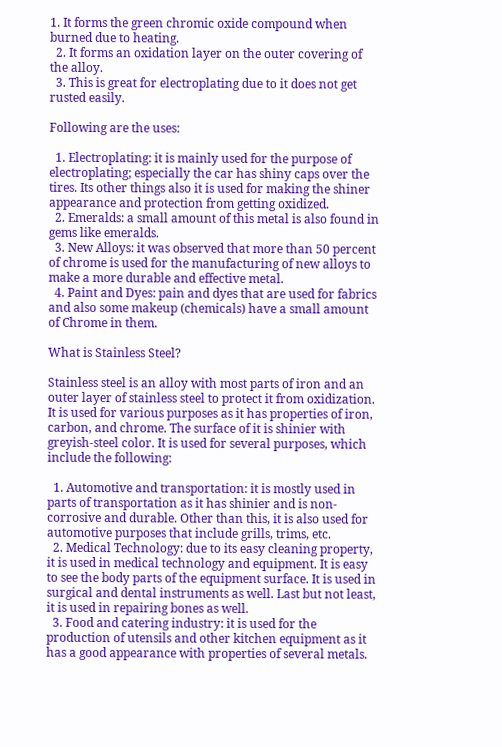1. It forms the green chromic oxide compound when burned due to heating.
  2. It forms an oxidation layer on the outer covering of the alloy.
  3. This is great for electroplating due to it does not get rusted easily.

Following are the uses:

  1. Electroplating: it is mainly used for the purpose of electroplating; especially the car has shiny caps over the tires. Its other things also it is used for making the shiner appearance and protection from getting oxidized.
  2. Emeralds: a small amount of this metal is also found in gems like emeralds.
  3. New Alloys: it was observed that more than 50 percent of chrome is used for the manufacturing of new alloys to make a more durable and effective metal.
  4. Paint and Dyes: pain and dyes that are used for fabrics and also some makeup (chemicals) have a small amount of Chrome in them.

What is Stainless Steel?

Stainless steel is an alloy with most parts of iron and an outer layer of stainless steel to protect it from oxidization. It is used for various purposes as it has properties of iron, carbon, and chrome. The surface of it is shinier with greyish-steel color. It is used for several purposes, which include the following:

  1. Automotive and transportation: it is mostly used in parts of transportation as it has shinier and is non-corrosive and durable. Other than this, it is also used for automotive purposes that include grills, trims, etc.
  2. Medical Technology: due to its easy cleaning property, it is used in medical technology and equipment. It is easy to see the body parts of the equipment surface. It is used in surgical and dental instruments as well. Last but not least, it is used in repairing bones as well.
  3. Food and catering industry: it is used for the production of utensils and other kitchen equipment as it has a good appearance with properties of several metals.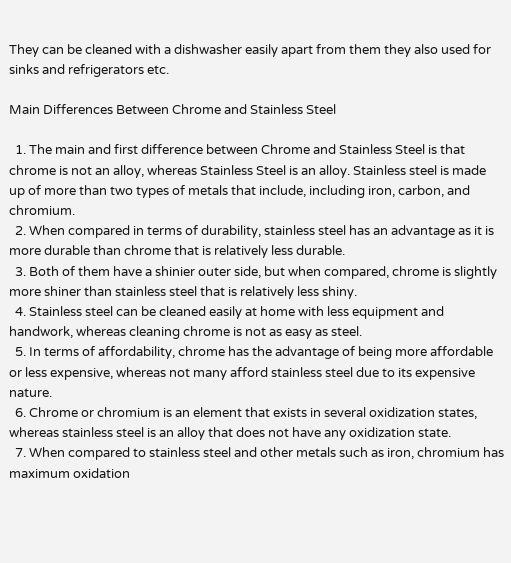They can be cleaned with a dishwasher easily apart from them they also used for sinks and refrigerators etc.

Main Differences Between Chrome and Stainless Steel

  1. The main and first difference between Chrome and Stainless Steel is that chrome is not an alloy, whereas Stainless Steel is an alloy. Stainless steel is made up of more than two types of metals that include, including iron, carbon, and chromium.
  2. When compared in terms of durability, stainless steel has an advantage as it is more durable than chrome that is relatively less durable.
  3. Both of them have a shinier outer side, but when compared, chrome is slightly more shiner than stainless steel that is relatively less shiny.
  4. Stainless steel can be cleaned easily at home with less equipment and handwork, whereas cleaning chrome is not as easy as steel.
  5. In terms of affordability, chrome has the advantage of being more affordable or less expensive, whereas not many afford stainless steel due to its expensive nature.
  6. Chrome or chromium is an element that exists in several oxidization states, whereas stainless steel is an alloy that does not have any oxidization state.
  7. When compared to stainless steel and other metals such as iron, chromium has maximum oxidation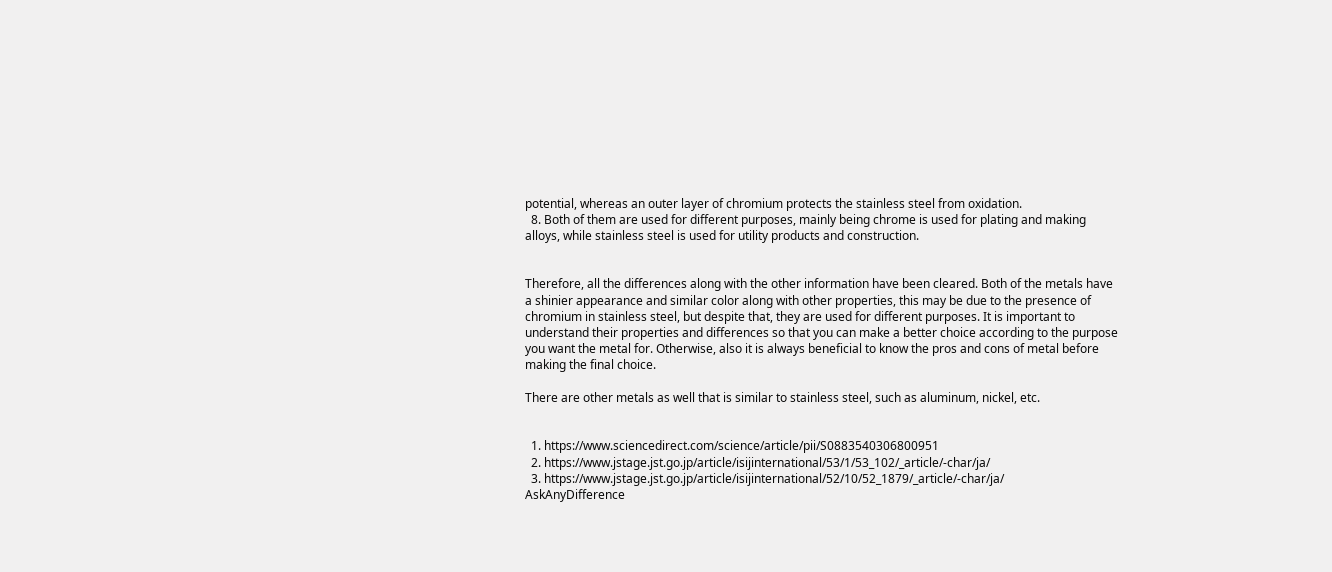potential, whereas an outer layer of chromium protects the stainless steel from oxidation.
  8. Both of them are used for different purposes, mainly being chrome is used for plating and making alloys, while stainless steel is used for utility products and construction.


Therefore, all the differences along with the other information have been cleared. Both of the metals have a shinier appearance and similar color along with other properties, this may be due to the presence of chromium in stainless steel, but despite that, they are used for different purposes. It is important to understand their properties and differences so that you can make a better choice according to the purpose you want the metal for. Otherwise, also it is always beneficial to know the pros and cons of metal before making the final choice.

There are other metals as well that is similar to stainless steel, such as aluminum, nickel, etc.


  1. https://www.sciencedirect.com/science/article/pii/S0883540306800951
  2. https://www.jstage.jst.go.jp/article/isijinternational/53/1/53_102/_article/-char/ja/
  3. https://www.jstage.jst.go.jp/article/isijinternational/52/10/52_1879/_article/-char/ja/
AskAnyDifference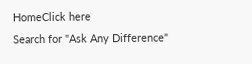HomeClick here
Search for "Ask Any Difference"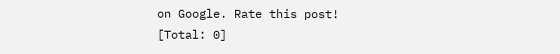on Google. Rate this post!
[Total: 0]